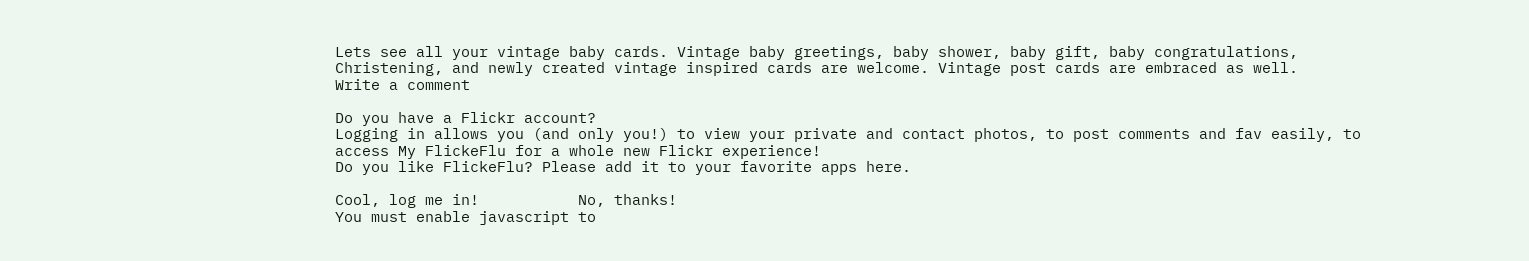Lets see all your vintage baby cards. Vintage baby greetings, baby shower, baby gift, baby congratulations, Christening, and newly created vintage inspired cards are welcome. Vintage post cards are embraced as well.
Write a comment

Do you have a Flickr account?
Logging in allows you (and only you!) to view your private and contact photos, to post comments and fav easily, to access My FlickeFlu for a whole new Flickr experience!
Do you like FlickeFlu? Please add it to your favorite apps here.

Cool, log me in!           No, thanks!
You must enable javascript to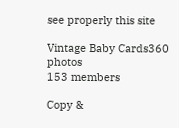see properly this site

Vintage Baby Cards360 photos
153 members

Copy &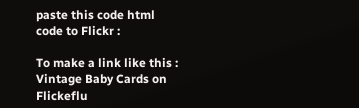paste this code html code to Flickr :

To make a link like this :
Vintage Baby Cards on Flickeflu